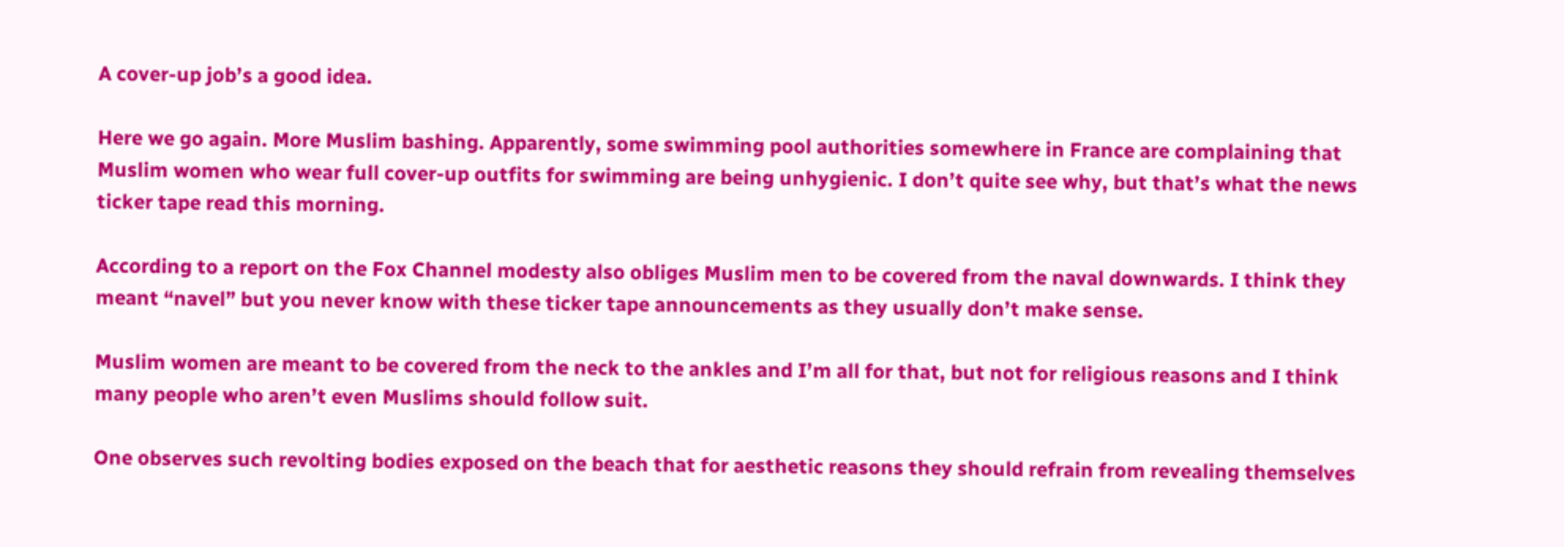A cover-up job’s a good idea.

Here we go again. More Muslim bashing. Apparently, some swimming pool authorities somewhere in France are complaining that Muslim women who wear full cover-up outfits for swimming are being unhygienic. I don’t quite see why, but that’s what the news ticker tape read this morning.

According to a report on the Fox Channel modesty also obliges Muslim men to be covered from the naval downwards. I think they meant “navel” but you never know with these ticker tape announcements as they usually don’t make sense.

Muslim women are meant to be covered from the neck to the ankles and I’m all for that, but not for religious reasons and I think many people who aren’t even Muslims should follow suit.

One observes such revolting bodies exposed on the beach that for aesthetic reasons they should refrain from revealing themselves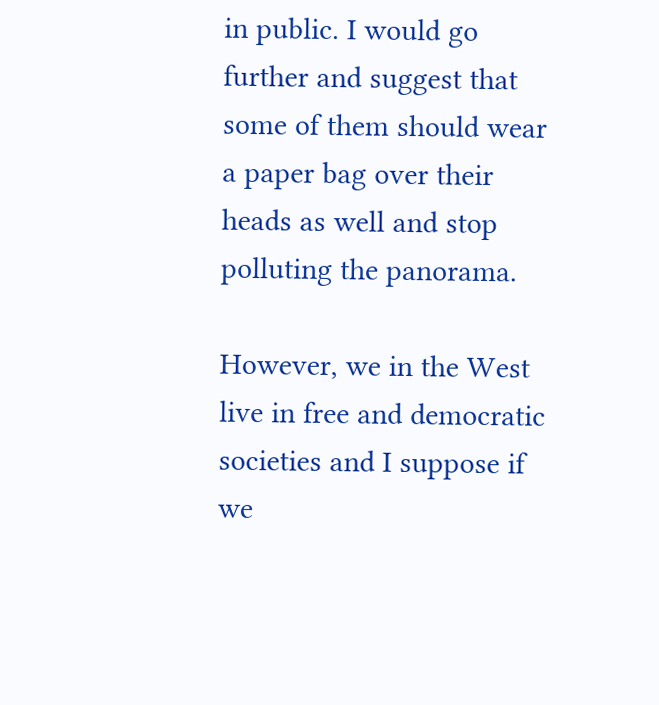in public. I would go further and suggest that some of them should wear a paper bag over their heads as well and stop polluting the panorama.

However, we in the West live in free and democratic societies and I suppose if we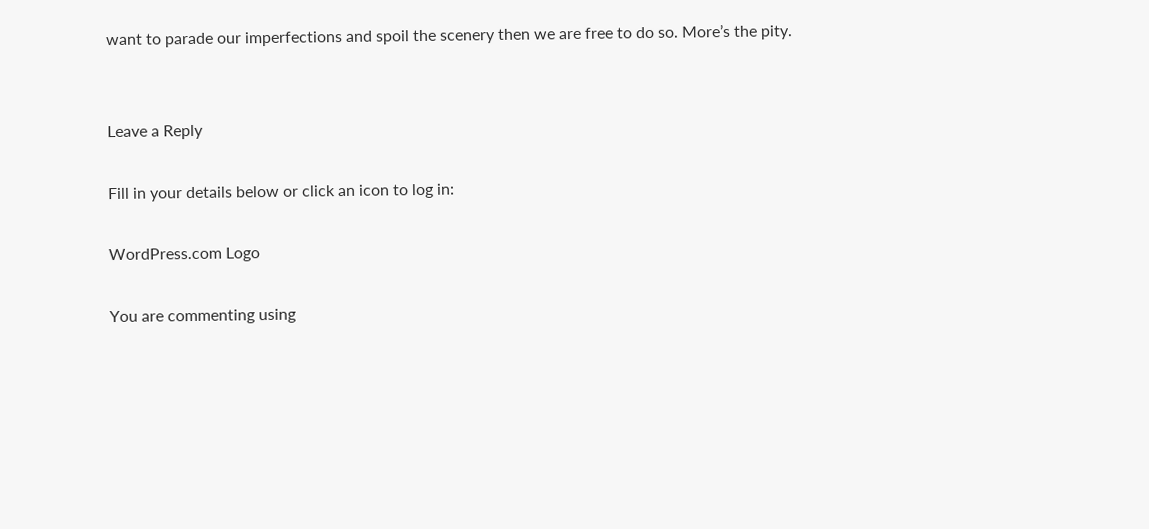want to parade our imperfections and spoil the scenery then we are free to do so. More’s the pity.


Leave a Reply

Fill in your details below or click an icon to log in:

WordPress.com Logo

You are commenting using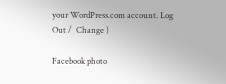your WordPress.com account. Log Out /  Change )

Facebook photo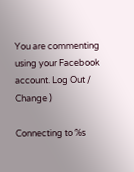You are commenting using your Facebook account. Log Out /  Change )

Connecting to %s